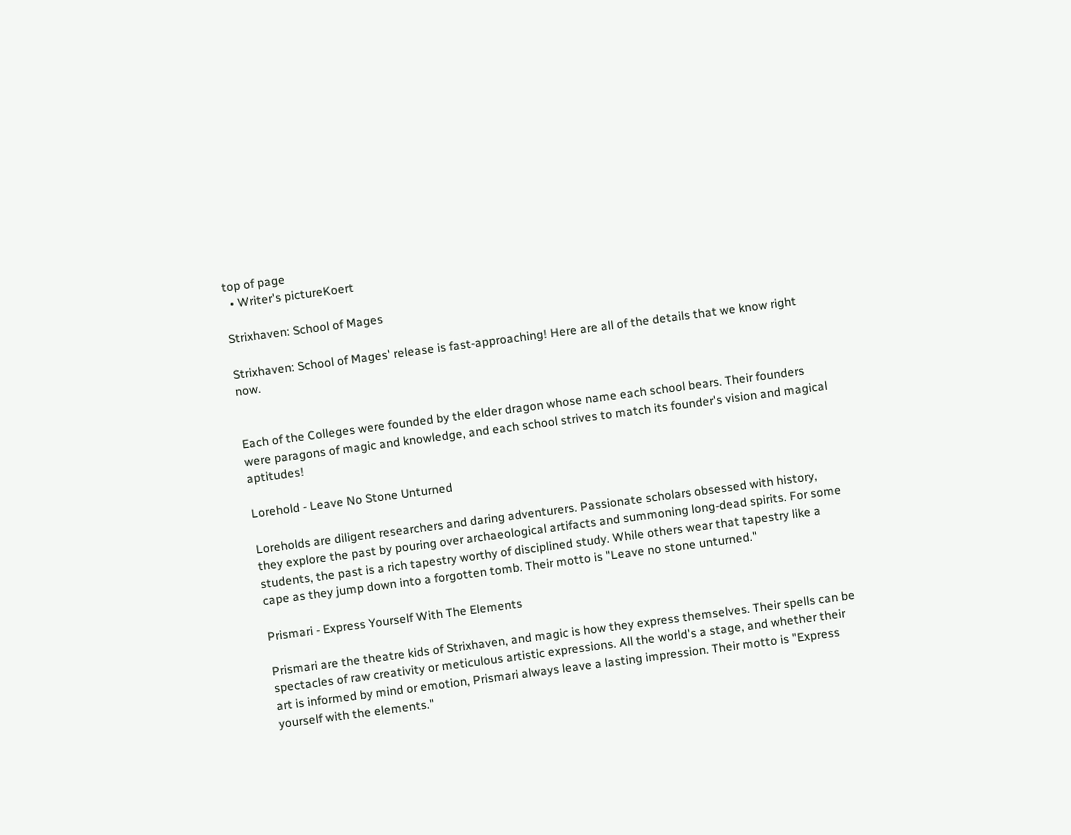top of page
  • Writer's pictureKoert

Strixhaven: School of Mages

Strixhaven: School of Mages' release is fast-approaching! Here are all of the details that we know right now.


Each of the Colleges were founded by the elder dragon whose name each school bears. Their founders were paragons of magic and knowledge, and each school strives to match its founder's vision and magical aptitudes!

Lorehold - Leave No Stone Unturned

Loreholds are diligent researchers and daring adventurers. Passionate scholars obsessed with history, they explore the past by pouring over archaeological artifacts and summoning long-dead spirits. For some students, the past is a rich tapestry worthy of disciplined study. While others wear that tapestry like a cape as they jump down into a forgotten tomb. Their motto is "Leave no stone unturned."

Prismari - Express Yourself With The Elements

Prismari are the theatre kids of Strixhaven, and magic is how they express themselves. Their spells can be spectacles of raw creativity or meticulous artistic expressions. All the world's a stage, and whether their art is informed by mind or emotion, Prismari always leave a lasting impression. Their motto is "Express yourself with the elements."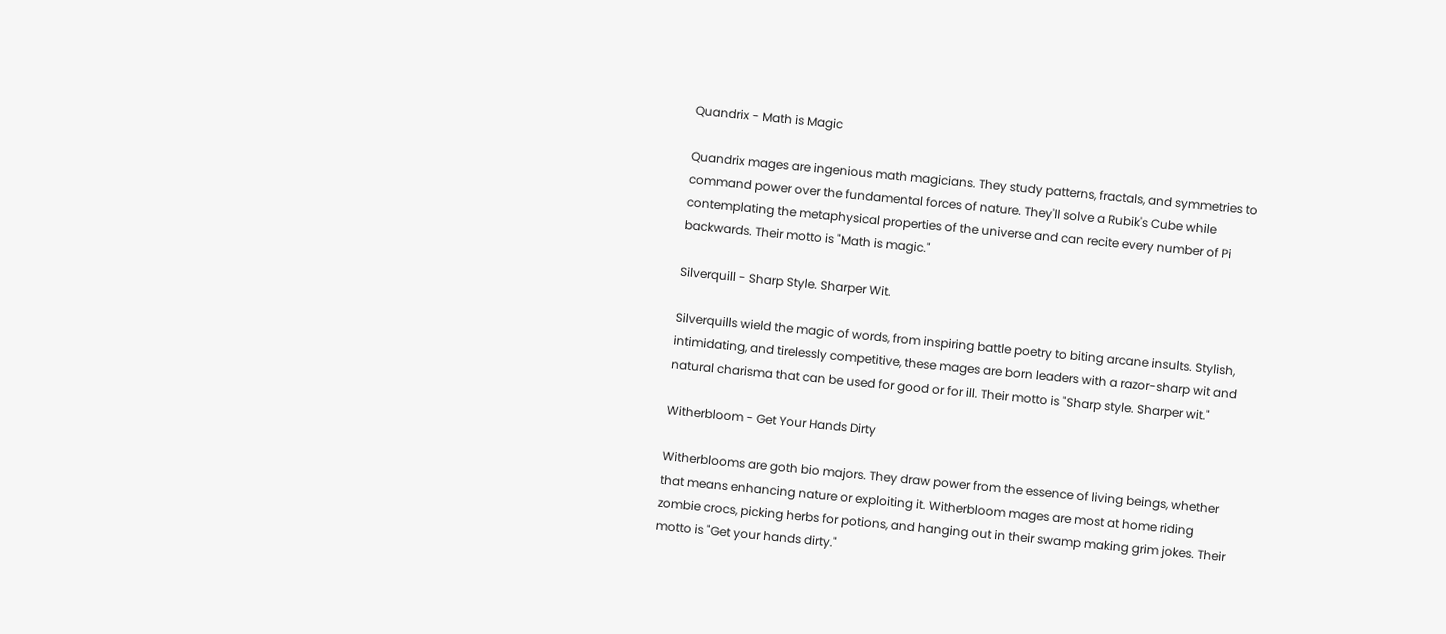Quandrix - Math is Magic

Quandrix mages are ingenious math magicians. They study patterns, fractals, and symmetries to command power over the fundamental forces of nature. They'll solve a Rubik's Cube while contemplating the metaphysical properties of the universe and can recite every number of Pi backwards. Their motto is "Math is magic."

Silverquill - Sharp Style. Sharper Wit.

Silverquills wield the magic of words, from inspiring battle poetry to biting arcane insults. Stylish, intimidating, and tirelessly competitive, these mages are born leaders with a razor-sharp wit and natural charisma that can be used for good or for ill. Their motto is "Sharp style. Sharper wit."

Witherbloom - Get Your Hands Dirty

Witherblooms are goth bio majors. They draw power from the essence of living beings, whether that means enhancing nature or exploiting it. Witherbloom mages are most at home riding zombie crocs, picking herbs for potions, and hanging out in their swamp making grim jokes. Their motto is "Get your hands dirty."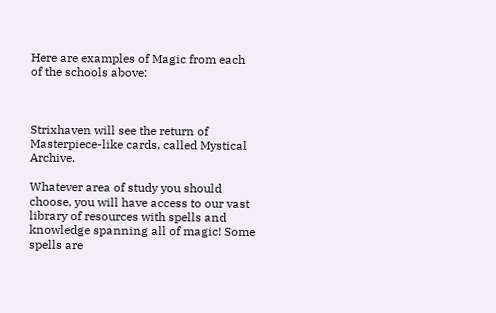Here are examples of Magic from each of the schools above:



Strixhaven will see the return of Masterpiece-like cards, called Mystical Archive.

Whatever area of study you should choose, you will have access to our vast library of resources with spells and knowledge spanning all of magic! Some spells are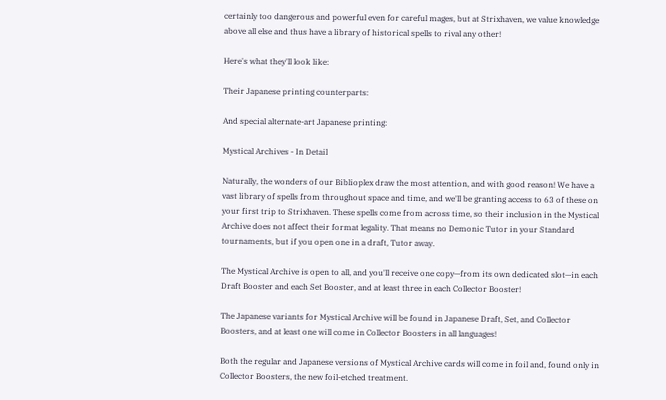certainly too dangerous and powerful even for careful mages, but at Strixhaven, we value knowledge above all else and thus have a library of historical spells to rival any other!

Here's what they'll look like:

Their Japanese printing counterparts:

And special alternate-art Japanese printing:

Mystical Archives - In Detail

Naturally, the wonders of our Biblioplex draw the most attention, and with good reason! We have a vast library of spells from throughout space and time, and we'll be granting access to 63 of these on your first trip to Strixhaven. These spells come from across time, so their inclusion in the Mystical Archive does not affect their format legality. That means no Demonic Tutor in your Standard tournaments, but if you open one in a draft, Tutor away.

The Mystical Archive is open to all, and you'll receive one copy—from its own dedicated slot—in each Draft Booster and each Set Booster, and at least three in each Collector Booster!

The Japanese variants for Mystical Archive will be found in Japanese Draft, Set, and Collector Boosters, and at least one will come in Collector Boosters in all languages!

Both the regular and Japanese versions of Mystical Archive cards will come in foil and, found only in Collector Boosters, the new foil-etched treatment.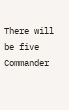There will be five Commander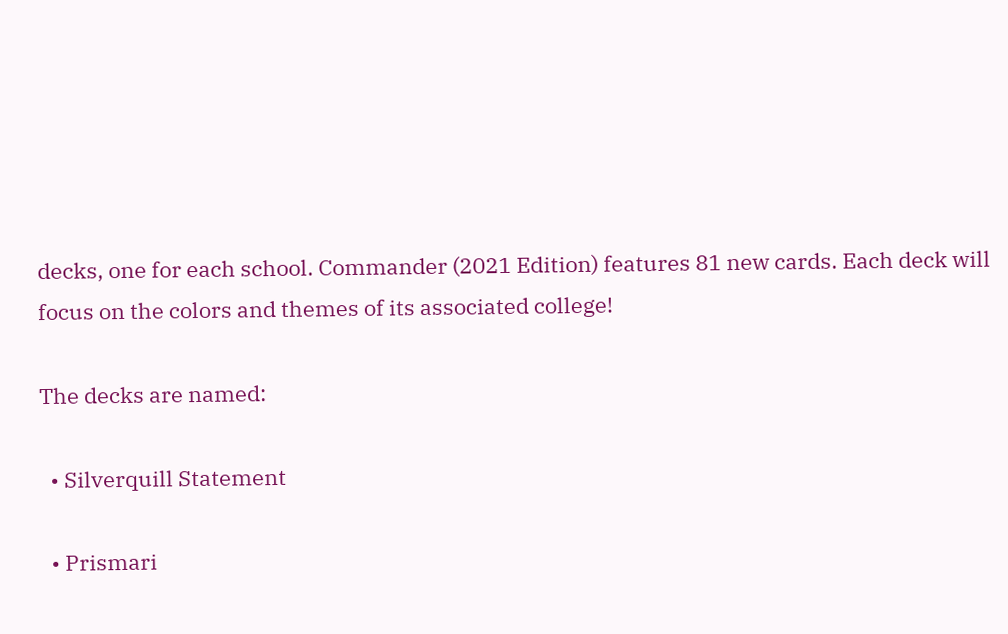decks, one for each school. Commander (2021 Edition) features 81 new cards. Each deck will focus on the colors and themes of its associated college!

The decks are named:

  • Silverquill Statement

  • Prismari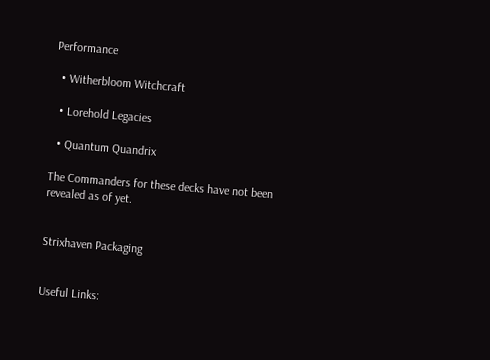Performance

  • Witherbloom Witchcraft

  • Lorehold Legacies

  • Quantum Quandrix

The Commanders for these decks have not been revealed as of yet.


Strixhaven Packaging


Useful Links: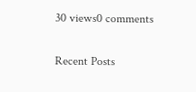30 views0 comments

Recent Posts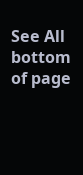See All
bottom of page